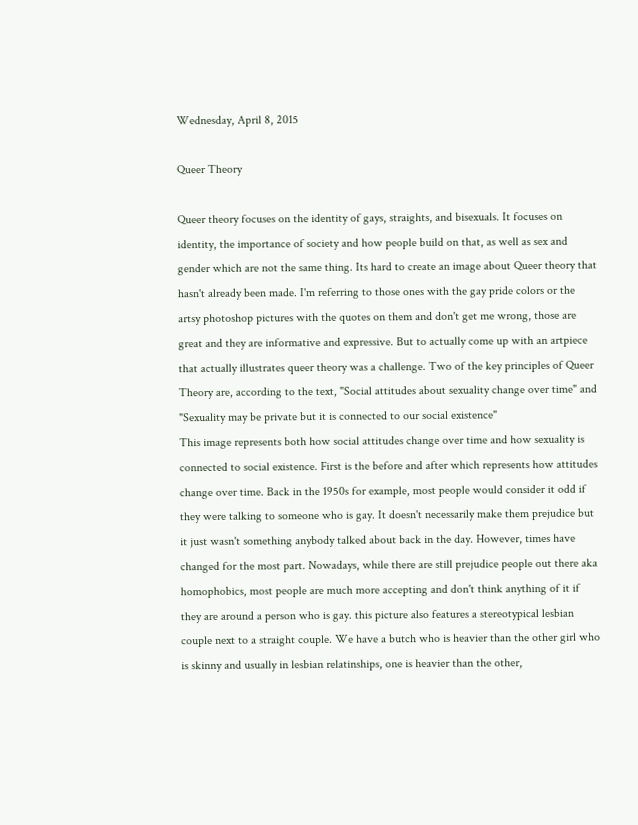Wednesday, April 8, 2015

Queer Theory

Queer theory focuses on the identity of gays, straights, and bisexuals. It focuses on identity, the importance of society and how people build on that, as well as sex and gender which are not the same thing. Its hard to create an image about Queer theory that hasn't already been made. I'm referring to those ones with the gay pride colors or the artsy photoshop pictures with the quotes on them and don't get me wrong, those are great and they are informative and expressive. But to actually come up with an artpiece that actually illustrates queer theory was a challenge. Two of the key principles of Queer Theory are, according to the text, "Social attitudes about sexuality change over time" and "Sexuality may be private but it is connected to our social existence"
This image represents both how social attitudes change over time and how sexuality is connected to social existence. First is the before and after which represents how attitudes change over time. Back in the 1950s for example, most people would consider it odd if they were talking to someone who is gay. It doesn't necessarily make them prejudice but it just wasn't something anybody talked about back in the day. However, times have changed for the most part. Nowadays, while there are still prejudice people out there aka homophobics, most people are much more accepting and don't think anything of it if they are around a person who is gay. this picture also features a stereotypical lesbian couple next to a straight couple. We have a butch who is heavier than the other girl who is skinny and usually in lesbian relatinships, one is heavier than the other,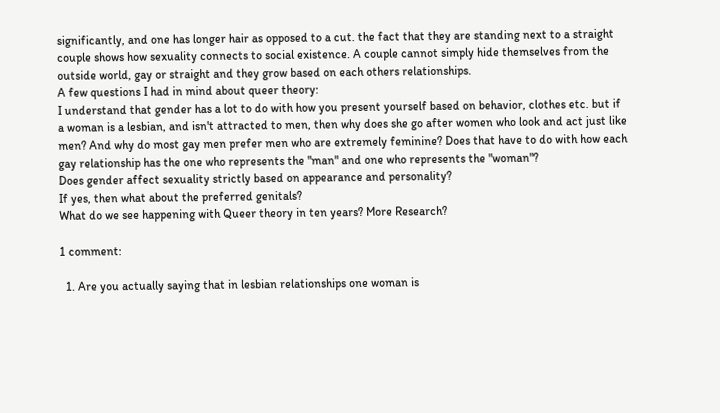significantly, and one has longer hair as opposed to a cut. the fact that they are standing next to a straight couple shows how sexuality connects to social existence. A couple cannot simply hide themselves from the outside world, gay or straight and they grow based on each others relationships.
A few questions I had in mind about queer theory:
I understand that gender has a lot to do with how you present yourself based on behavior, clothes etc. but if a woman is a lesbian, and isn't attracted to men, then why does she go after women who look and act just like men? And why do most gay men prefer men who are extremely feminine? Does that have to do with how each gay relationship has the one who represents the "man" and one who represents the "woman"?
Does gender affect sexuality strictly based on appearance and personality?
If yes, then what about the preferred genitals?
What do we see happening with Queer theory in ten years? More Research?

1 comment:

  1. Are you actually saying that in lesbian relationships one woman is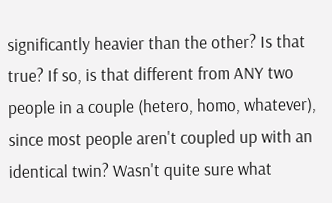significantly heavier than the other? Is that true? If so, is that different from ANY two people in a couple (hetero, homo, whatever), since most people aren't coupled up with an identical twin? Wasn't quite sure what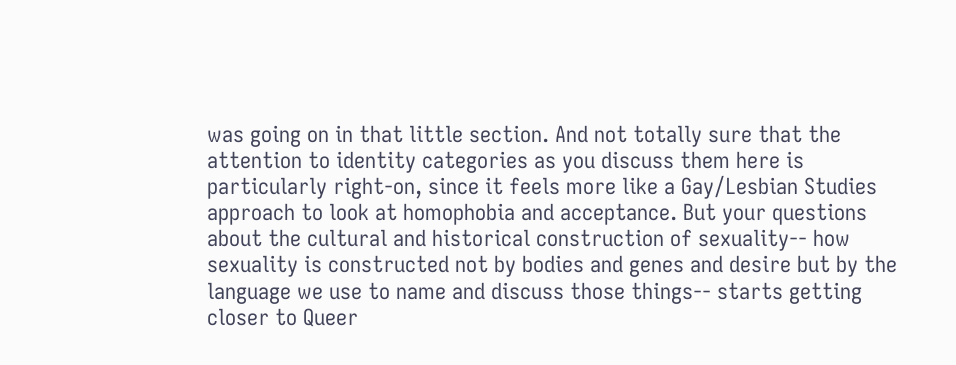was going on in that little section. And not totally sure that the attention to identity categories as you discuss them here is particularly right-on, since it feels more like a Gay/Lesbian Studies approach to look at homophobia and acceptance. But your questions about the cultural and historical construction of sexuality-- how sexuality is constructed not by bodies and genes and desire but by the language we use to name and discuss those things-- starts getting closer to Queer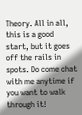Theory. All in all, this is a good start, but it goes off the rails in spots. Do come chat with me anytime if you want to walk through it!